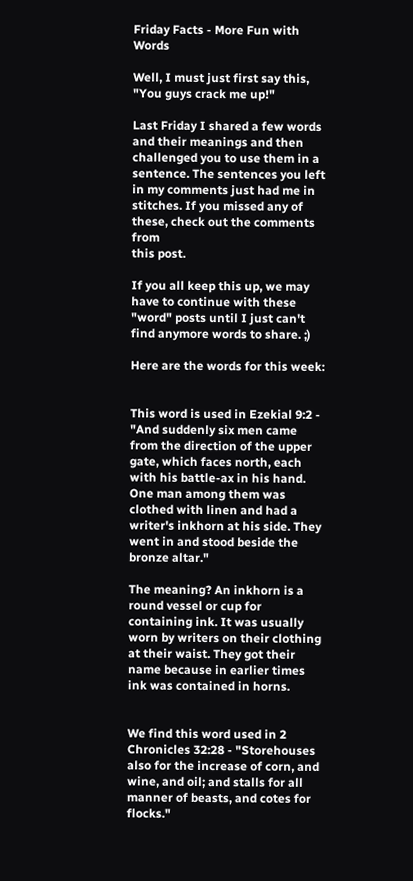Friday Facts - More Fun with Words

Well, I must just first say this, "You guys crack me up!"

Last Friday I shared a few words and their meanings and then challenged you to use them in a sentence. The sentences you left in my comments just had me in stitches. If you missed any of these, check out the comments from
this post.

If you all keep this up, we may have to continue with these "word" posts until I just can't find anymore words to share. ;)

Here are the words for this week:


This word is used in Ezekial 9:2 - "And suddenly six men came from the direction of the upper gate, which faces north, each with his battle-ax in his hand. One man among them was clothed with linen and had a writer's inkhorn at his side. They went in and stood beside the bronze altar."

The meaning? An inkhorn is a round vessel or cup for containing ink. It was usually worn by writers on their clothing at their waist. They got their name because in earlier times ink was contained in horns.


We find this word used in 2 Chronicles 32:28 - "Storehouses also for the increase of corn, and wine, and oil; and stalls for all manner of beasts, and cotes for flocks."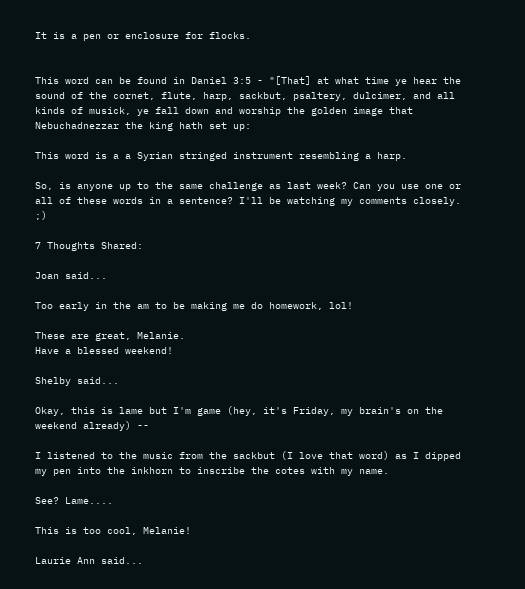It is a pen or enclosure for flocks.


This word can be found in Daniel 3:5 - "[That] at what time ye hear the sound of the cornet, flute, harp, sackbut, psaltery, dulcimer, and all kinds of musick, ye fall down and worship the golden image that Nebuchadnezzar the king hath set up:

This word is a a Syrian stringed instrument resembling a harp.

So, is anyone up to the same challenge as last week? Can you use one or all of these words in a sentence? I'll be watching my comments closely. ;)

7 Thoughts Shared:

Joan said...

Too early in the am to be making me do homework, lol!

These are great, Melanie.
Have a blessed weekend!

Shelby said...

Okay, this is lame but I'm game (hey, it's Friday, my brain's on the weekend already) --

I listened to the music from the sackbut (I love that word) as I dipped my pen into the inkhorn to inscribe the cotes with my name.

See? Lame....

This is too cool, Melanie!

Laurie Ann said...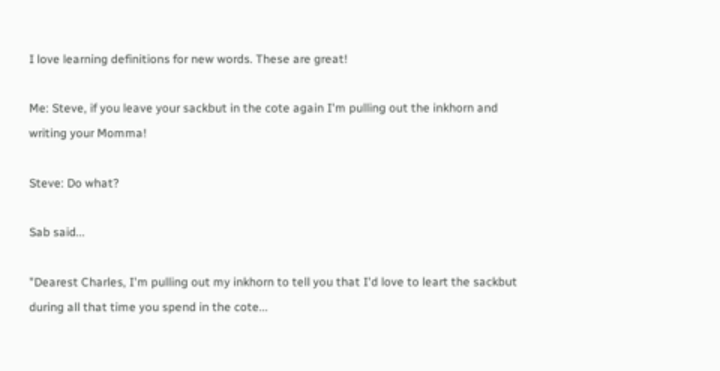I love learning definitions for new words. These are great!

Me: Steve, if you leave your sackbut in the cote again I'm pulling out the inkhorn and writing your Momma!

Steve: Do what?

Sab said...

"Dearest Charles, I'm pulling out my inkhorn to tell you that I'd love to leart the sackbut during all that time you spend in the cote...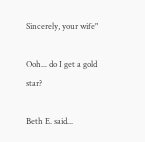Sincerely, your wife"

Ooh... do I get a gold star?

Beth E. said...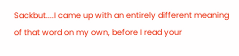Sackbut....I came up with an entirely different meaning of that word on my own, before I read your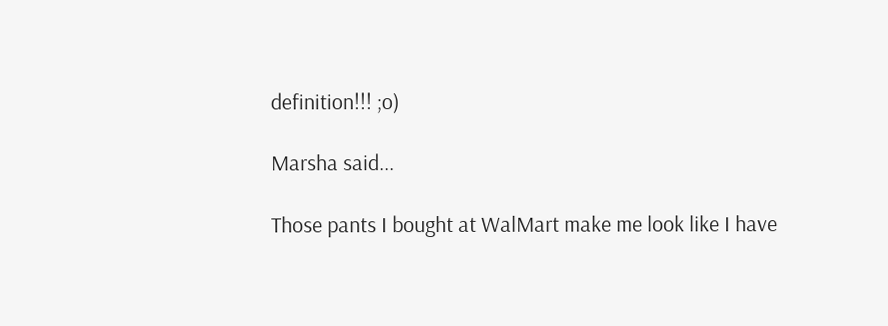definition!!! ;o)

Marsha said...

Those pants I bought at WalMart make me look like I have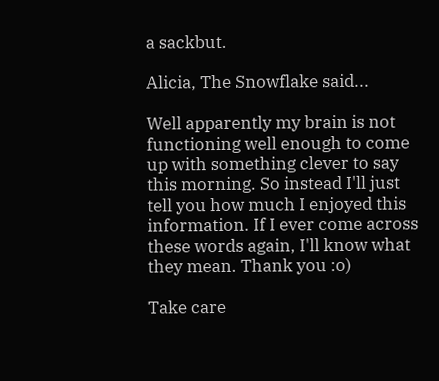a sackbut.

Alicia, The Snowflake said...

Well apparently my brain is not functioning well enough to come up with something clever to say this morning. So instead I'll just tell you how much I enjoyed this information. If I ever come across these words again, I'll know what they mean. Thank you :o)

Take care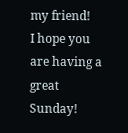my friend!
I hope you are having a great Sunday!